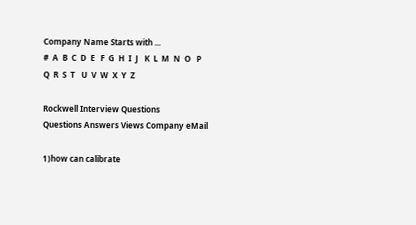Company Name Starts with ...
#  A  B  C  D  E   F  G  H  I  J   K  L  M  N  O   P  Q  R  S  T   U  V  W  X  Y  Z

Rockwell Interview Questions
Questions Answers Views Company eMail

1)how can calibrate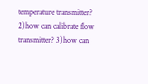temperature transmitter? 2)how can calibrate flow transmitter? 3)how can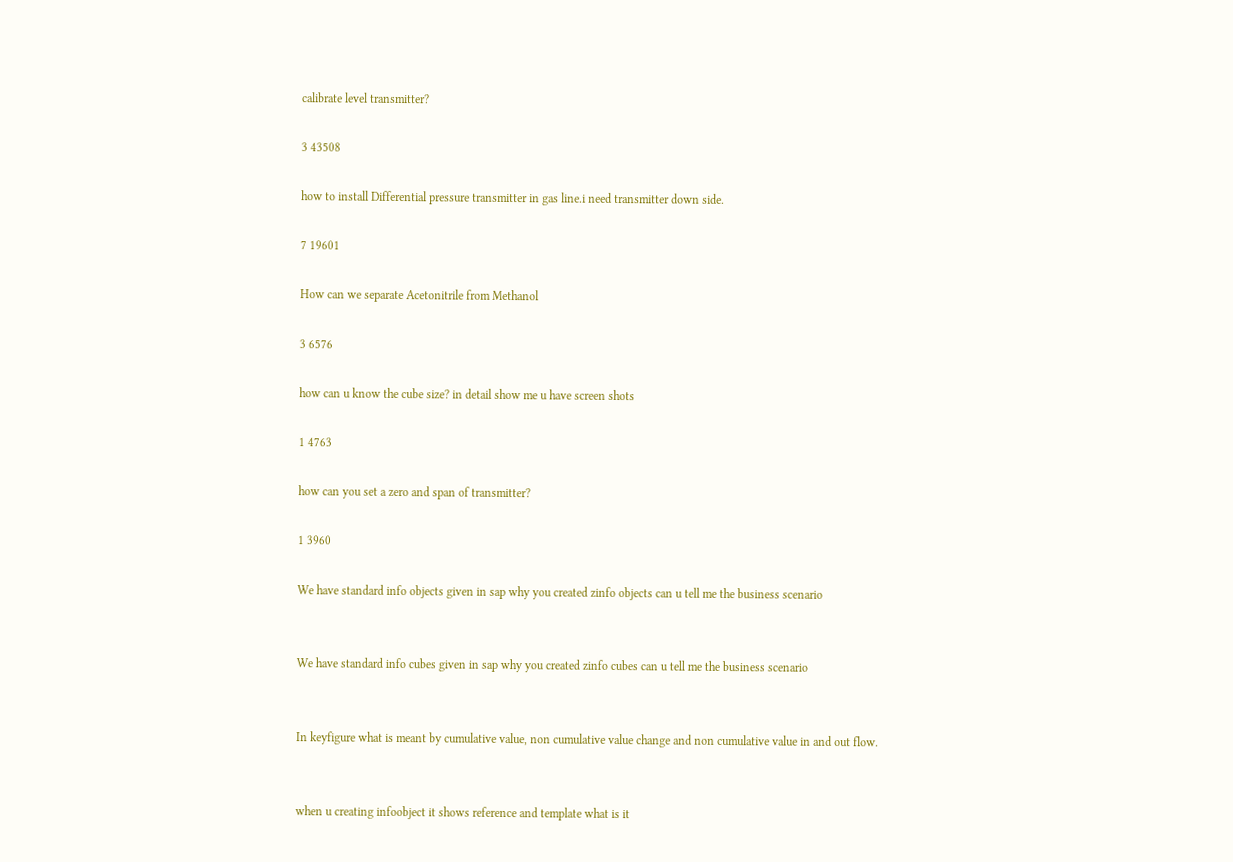calibrate level transmitter?

3 43508

how to install Differential pressure transmitter in gas line.i need transmitter down side.

7 19601

How can we separate Acetonitrile from Methanol

3 6576

how can u know the cube size? in detail show me u have screen shots

1 4763

how can you set a zero and span of transmitter?

1 3960

We have standard info objects given in sap why you created zinfo objects can u tell me the business scenario


We have standard info cubes given in sap why you created zinfo cubes can u tell me the business scenario


In keyfigure what is meant by cumulative value, non cumulative value change and non cumulative value in and out flow.


when u creating infoobject it shows reference and template what is it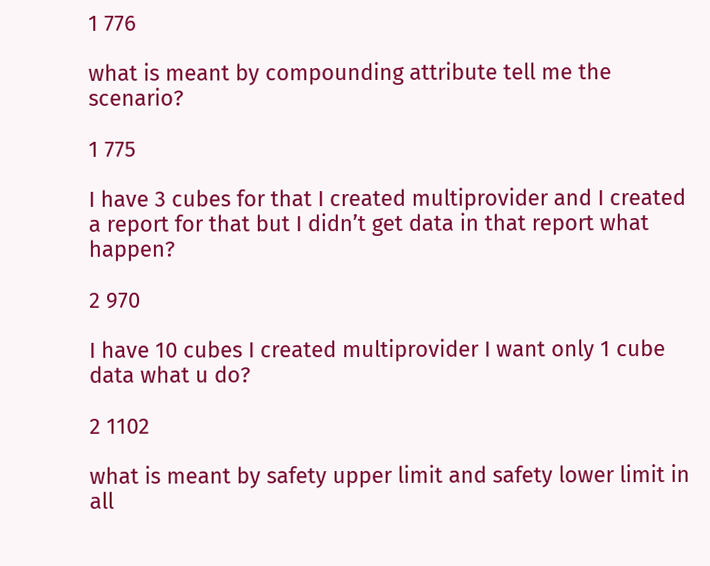1 776

what is meant by compounding attribute tell me the scenario?

1 775

I have 3 cubes for that I created multiprovider and I created a report for that but I didn’t get data in that report what happen?

2 970

I have 10 cubes I created multiprovider I want only 1 cube data what u do?

2 1102

what is meant by safety upper limit and safety lower limit in all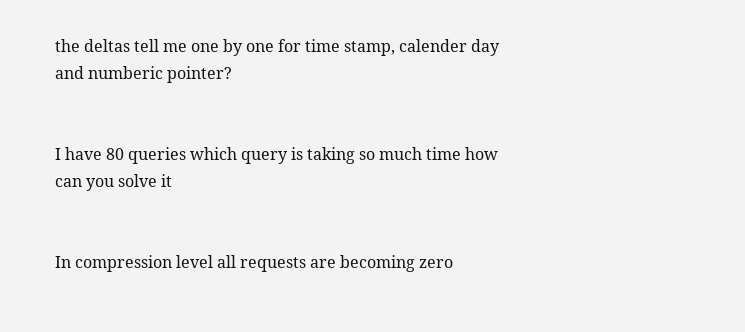the deltas tell me one by one for time stamp, calender day and numberic pointer?


I have 80 queries which query is taking so much time how can you solve it


In compression level all requests are becoming zero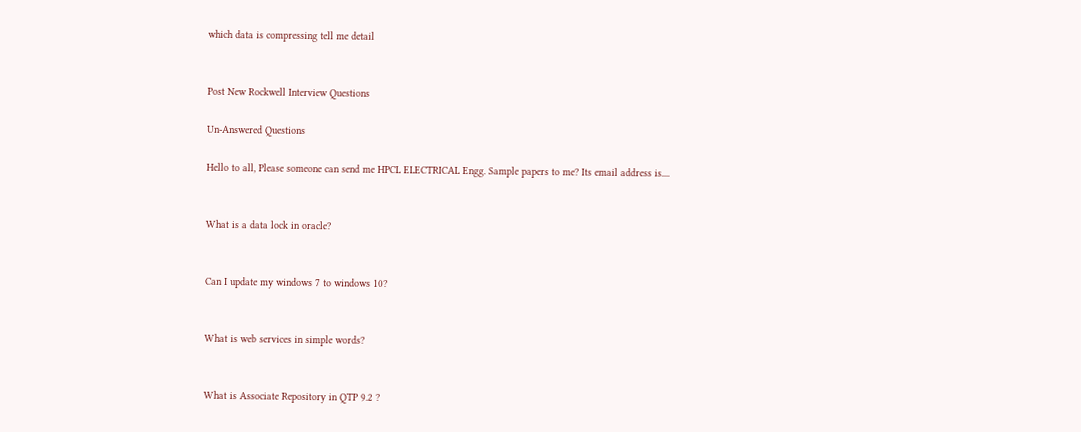which data is compressing tell me detail


Post New Rockwell Interview Questions

Un-Answered Questions

Hello to all, Please someone can send me HPCL ELECTRICAL Engg. Sample papers to me? Its email address is....


What is a data lock in oracle?


Can I update my windows 7 to windows 10?


What is web services in simple words?


What is Associate Repository in QTP 9.2 ?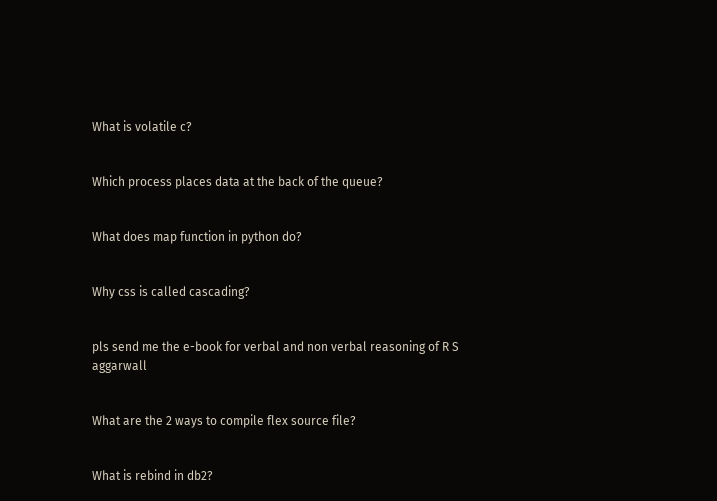What is volatile c?


Which process places data at the back of the queue?


What does map function in python do?


Why css is called cascading?


pls send me the e-book for verbal and non verbal reasoning of R S aggarwall


What are the 2 ways to compile flex source file?


What is rebind in db2?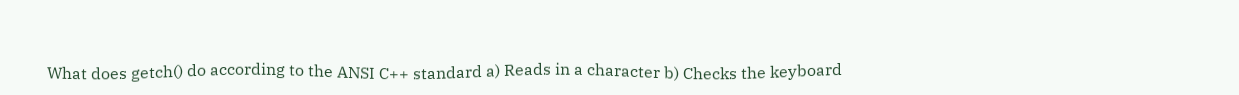What does getch() do according to the ANSI C++ standard a) Reads in a character b) Checks the keyboard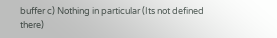buffer c) Nothing in particular (Its not defined there)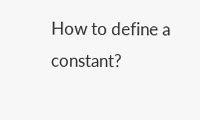How to define a constant?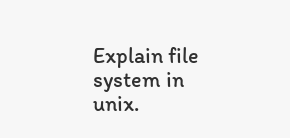Explain file system in unix.